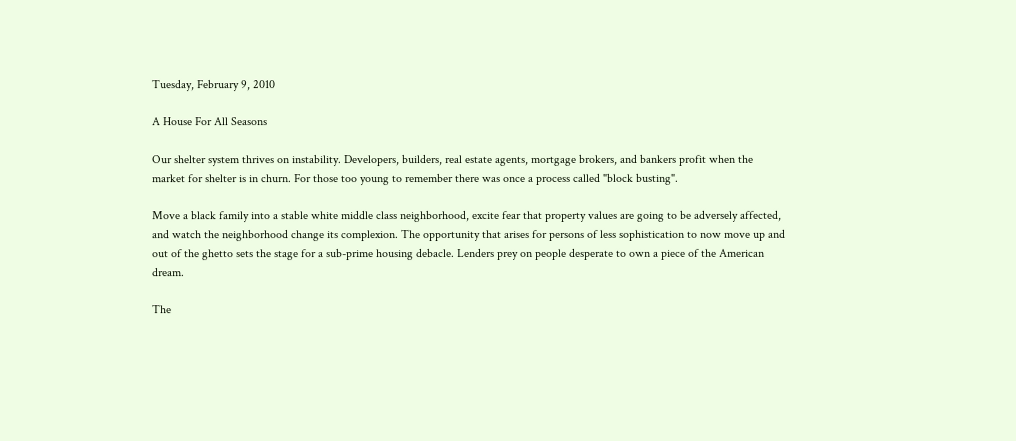Tuesday, February 9, 2010

A House For All Seasons

Our shelter system thrives on instability. Developers, builders, real estate agents, mortgage brokers, and bankers profit when the market for shelter is in churn. For those too young to remember there was once a process called "block busting".

Move a black family into a stable white middle class neighborhood, excite fear that property values are going to be adversely affected, and watch the neighborhood change its complexion. The opportunity that arises for persons of less sophistication to now move up and out of the ghetto sets the stage for a sub-prime housing debacle. Lenders prey on people desperate to own a piece of the American dream.

The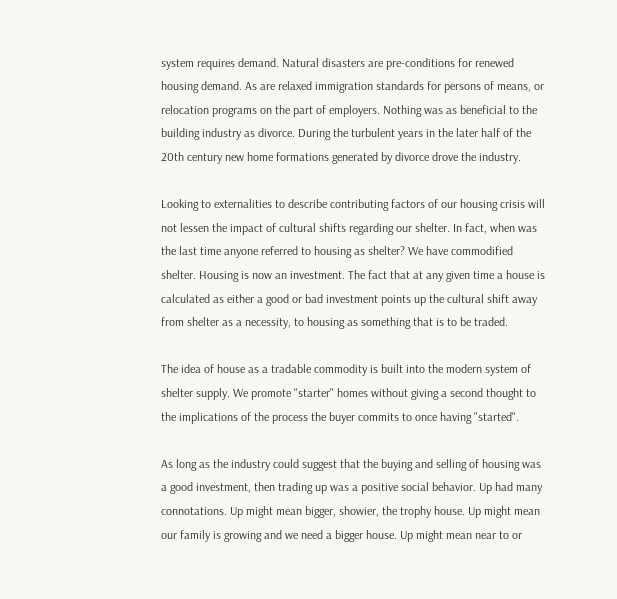system requires demand. Natural disasters are pre-conditions for renewed housing demand. As are relaxed immigration standards for persons of means, or relocation programs on the part of employers. Nothing was as beneficial to the building industry as divorce. During the turbulent years in the later half of the 20th century new home formations generated by divorce drove the industry.

Looking to externalities to describe contributing factors of our housing crisis will not lessen the impact of cultural shifts regarding our shelter. In fact, when was the last time anyone referred to housing as shelter? We have commodified shelter. Housing is now an investment. The fact that at any given time a house is calculated as either a good or bad investment points up the cultural shift away from shelter as a necessity, to housing as something that is to be traded.

The idea of house as a tradable commodity is built into the modern system of shelter supply. We promote "starter" homes without giving a second thought to the implications of the process the buyer commits to once having "started".

As long as the industry could suggest that the buying and selling of housing was a good investment, then trading up was a positive social behavior. Up had many connotations. Up might mean bigger, showier, the trophy house. Up might mean our family is growing and we need a bigger house. Up might mean near to or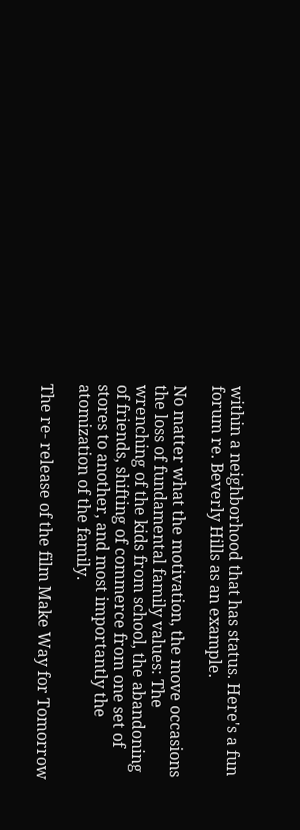within a neighborhood that has status. Here's a fun forum re. Beverly Hills as an example.

No matter what the motivation, the move occasions the loss of fundamental family values: The wrenching of the kids from school, the abandoning of friends, shifting of commerce from one set of stores to another, and most importantly the atomization of the family.

The re- release of the film Make Way for Tomorrow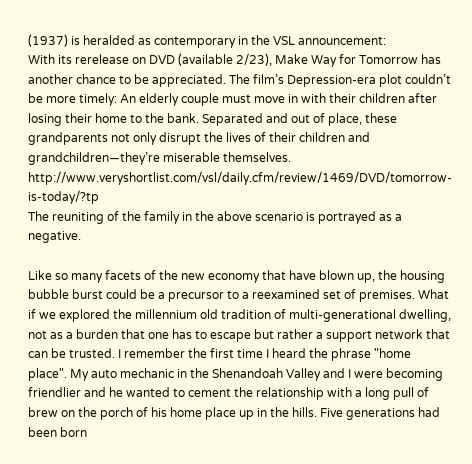(1937) is heralded as contemporary in the VSL announcement:
With its rerelease on DVD (available 2/23), Make Way for Tomorrow has another chance to be appreciated. The film’s Depression-era plot couldn’t be more timely: An elderly couple must move in with their children after losing their home to the bank. Separated and out of place, these grandparents not only disrupt the lives of their children and grandchildren—they’re miserable themselves. http://www.veryshortlist.com/vsl/daily.cfm/review/1469/DVD/tomorrow-is-today/?tp
The reuniting of the family in the above scenario is portrayed as a negative.

Like so many facets of the new economy that have blown up, the housing bubble burst could be a precursor to a reexamined set of premises. What if we explored the millennium old tradition of multi-generational dwelling, not as a burden that one has to escape but rather a support network that can be trusted. I remember the first time I heard the phrase "home place". My auto mechanic in the Shenandoah Valley and I were becoming friendlier and he wanted to cement the relationship with a long pull of brew on the porch of his home place up in the hills. Five generations had been born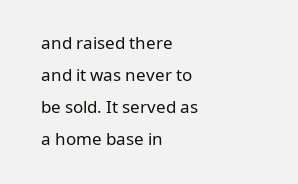and raised there and it was never to be sold. It served as a home base in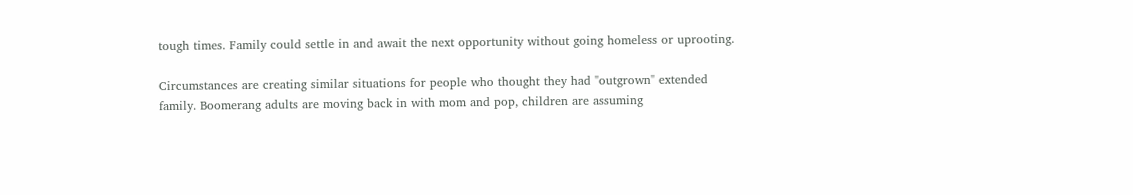tough times. Family could settle in and await the next opportunity without going homeless or uprooting.

Circumstances are creating similar situations for people who thought they had "outgrown" extended family. Boomerang adults are moving back in with mom and pop, children are assuming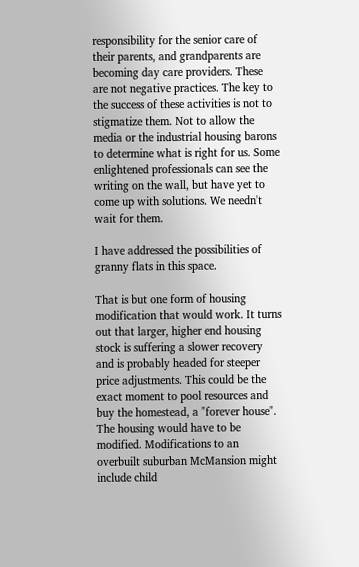responsibility for the senior care of their parents, and grandparents are becoming day care providers. These are not negative practices. The key to the success of these activities is not to stigmatize them. Not to allow the media or the industrial housing barons to determine what is right for us. Some enlightened professionals can see the writing on the wall, but have yet to come up with solutions. We needn't wait for them.

I have addressed the possibilities of granny flats in this space.

That is but one form of housing modification that would work. It turns out that larger, higher end housing stock is suffering a slower recovery and is probably headed for steeper price adjustments. This could be the exact moment to pool resources and buy the homestead, a "forever house". The housing would have to be modified. Modifications to an overbuilt suburban McMansion might include child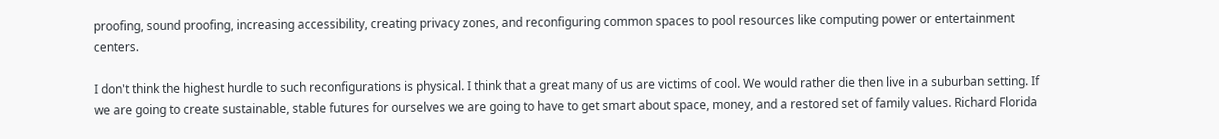proofing, sound proofing, increasing accessibility, creating privacy zones, and reconfiguring common spaces to pool resources like computing power or entertainment centers.

I don't think the highest hurdle to such reconfigurations is physical. I think that a great many of us are victims of cool. We would rather die then live in a suburban setting. If we are going to create sustainable, stable futures for ourselves we are going to have to get smart about space, money, and a restored set of family values. Richard Florida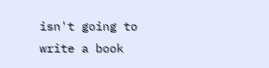isn't going to write a book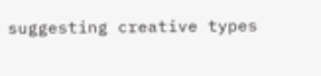suggesting creative types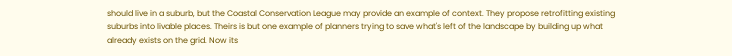should live in a suburb, but the Coastal Conservation League may provide an example of context. They propose retrofitting existing suburbs into livable places. Theirs is but one example of planners trying to save what's left of the landscape by building up what already exists on the grid. Now its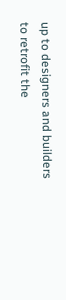up to designers and builders to retrofit the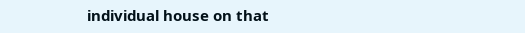individual house on that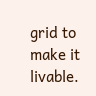grid to make it livable.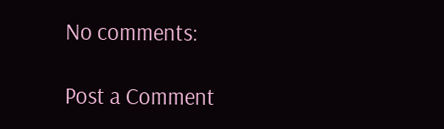No comments:

Post a Comment